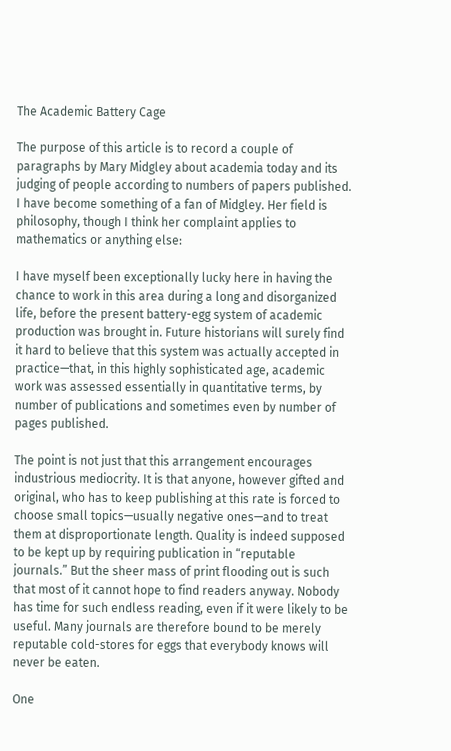The Academic Battery Cage

The purpose of this article is to record a couple of paragraphs by Mary Midgley about academia today and its judging of people according to numbers of papers published. I have become something of a fan of Midgley. Her field is philosophy, though I think her complaint applies to mathematics or anything else:

I have myself been exceptionally lucky here in having the chance to work in this area during a long and disorganized life, before the present battery-egg system of academic production was brought in. Future historians will surely find it hard to believe that this system was actually accepted in practice—that, in this highly sophisticated age, academic work was assessed essentially in quantitative terms, by number of publications and sometimes even by number of pages published.

The point is not just that this arrangement encourages industrious mediocrity. It is that anyone, however gifted and original, who has to keep publishing at this rate is forced to choose small topics—usually negative ones—and to treat them at disproportionate length. Quality is indeed supposed to be kept up by requiring publication in “reputable journals.” But the sheer mass of print flooding out is such that most of it cannot hope to find readers anyway. Nobody has time for such endless reading, even if it were likely to be useful. Many journals are therefore bound to be merely reputable cold-stores for eggs that everybody knows will never be eaten.

One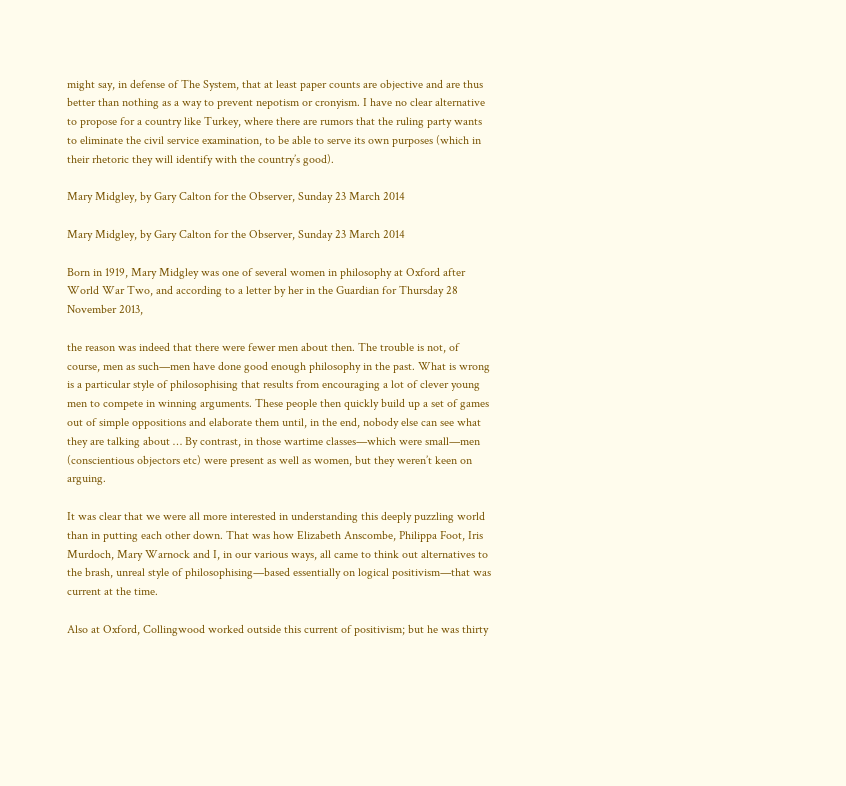might say, in defense of The System, that at least paper counts are objective and are thus better than nothing as a way to prevent nepotism or cronyism. I have no clear alternative to propose for a country like Turkey, where there are rumors that the ruling party wants to eliminate the civil service examination, to be able to serve its own purposes (which in their rhetoric they will identify with the country’s good).

Mary Midgley, by Gary Calton for the Observer, Sunday 23 March 2014

Mary Midgley, by Gary Calton for the Observer, Sunday 23 March 2014

Born in 1919, Mary Midgley was one of several women in philosophy at Oxford after World War Two, and according to a letter by her in the Guardian for Thursday 28 November 2013,

the reason was indeed that there were fewer men about then. The trouble is not, of course, men as such—men have done good enough philosophy in the past. What is wrong is a particular style of philosophising that results from encouraging a lot of clever young men to compete in winning arguments. These people then quickly build up a set of games out of simple oppositions and elaborate them until, in the end, nobody else can see what they are talking about … By contrast, in those wartime classes—which were small—men (conscientious objectors etc) were present as well as women, but they weren’t keen on arguing.

It was clear that we were all more interested in understanding this deeply puzzling world than in putting each other down. That was how Elizabeth Anscombe, Philippa Foot, Iris Murdoch, Mary Warnock and I, in our various ways, all came to think out alternatives to the brash, unreal style of philosophising—based essentially on logical positivism—that was current at the time.

Also at Oxford, Collingwood worked outside this current of positivism; but he was thirty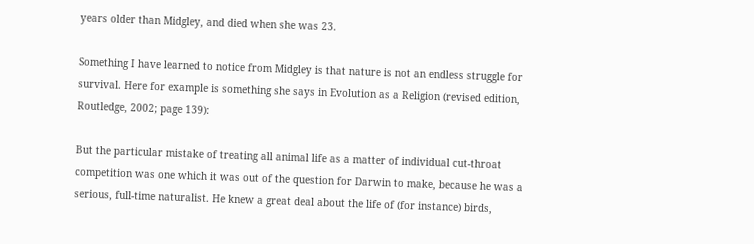years older than Midgley, and died when she was 23.

Something I have learned to notice from Midgley is that nature is not an endless struggle for survival. Here for example is something she says in Evolution as a Religion (revised edition, Routledge, 2002; page 139):

But the particular mistake of treating all animal life as a matter of individual cut-throat competition was one which it was out of the question for Darwin to make, because he was a serious, full-time naturalist. He knew a great deal about the life of (for instance) birds,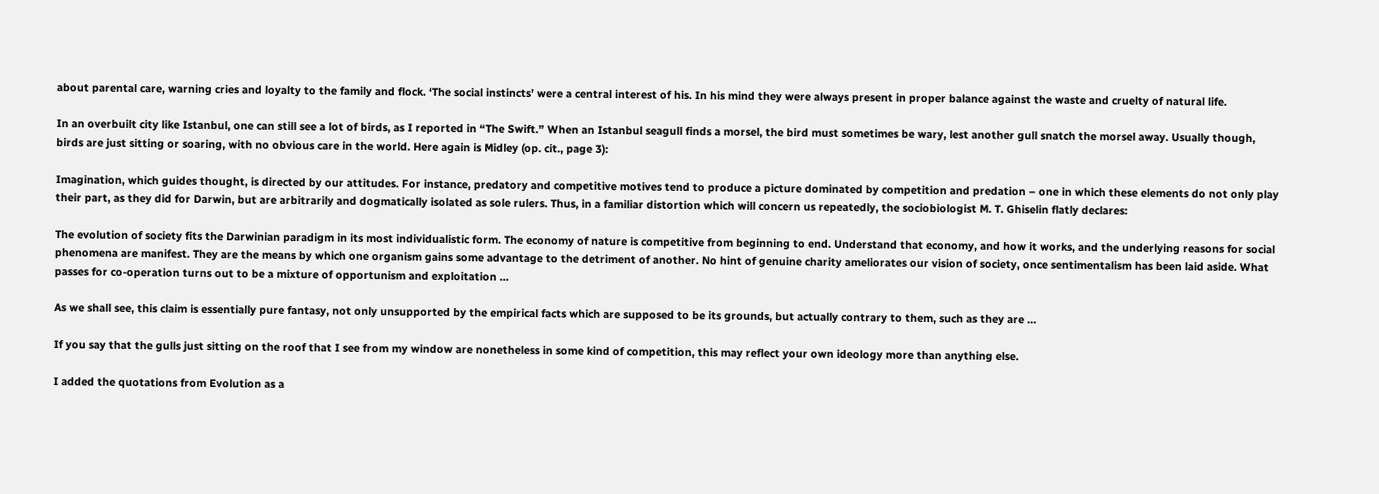about parental care, warning cries and loyalty to the family and flock. ‘The social instincts’ were a central interest of his. In his mind they were always present in proper balance against the waste and cruelty of natural life.

In an overbuilt city like Istanbul, one can still see a lot of birds, as I reported in “The Swift.” When an Istanbul seagull finds a morsel, the bird must sometimes be wary, lest another gull snatch the morsel away. Usually though, birds are just sitting or soaring, with no obvious care in the world. Here again is Midley (op. cit., page 3):

Imagination, which guides thought, is directed by our attitudes. For instance, predatory and competitive motives tend to produce a picture dominated by competition and predation – one in which these elements do not only play their part, as they did for Darwin, but are arbitrarily and dogmatically isolated as sole rulers. Thus, in a familiar distortion which will concern us repeatedly, the sociobiologist M. T. Ghiselin flatly declares:

The evolution of society fits the Darwinian paradigm in its most individualistic form. The economy of nature is competitive from beginning to end. Understand that economy, and how it works, and the underlying reasons for social phenomena are manifest. They are the means by which one organism gains some advantage to the detriment of another. No hint of genuine charity ameliorates our vision of society, once sentimentalism has been laid aside. What passes for co-operation turns out to be a mixture of opportunism and exploitation …

As we shall see, this claim is essentially pure fantasy, not only unsupported by the empirical facts which are supposed to be its grounds, but actually contrary to them, such as they are …

If you say that the gulls just sitting on the roof that I see from my window are nonetheless in some kind of competition, this may reflect your own ideology more than anything else.

I added the quotations from Evolution as a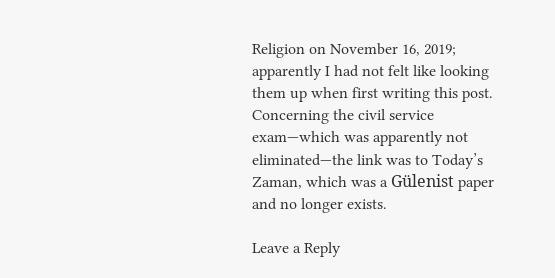Religion on November 16, 2019; apparently I had not felt like looking them up when first writing this post. Concerning the civil service exam—which was apparently not eliminated—the link was to Today’s Zaman, which was a Gülenist paper and no longer exists.

Leave a Reply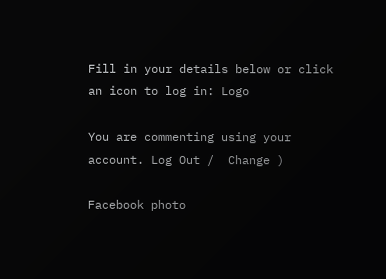Fill in your details below or click an icon to log in: Logo

You are commenting using your account. Log Out /  Change )

Facebook photo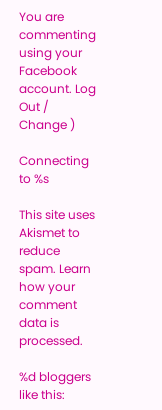You are commenting using your Facebook account. Log Out /  Change )

Connecting to %s

This site uses Akismet to reduce spam. Learn how your comment data is processed.

%d bloggers like this: